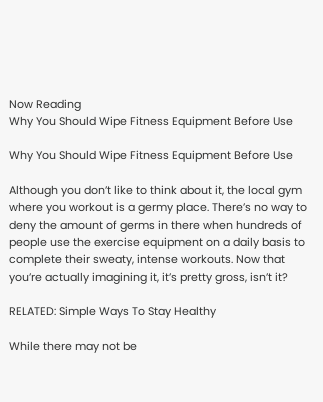Now Reading
Why You Should Wipe Fitness Equipment Before Use

Why You Should Wipe Fitness Equipment Before Use

Although you don’t like to think about it, the local gym where you workout is a germy place. There’s no way to deny the amount of germs in there when hundreds of people use the exercise equipment on a daily basis to complete their sweaty, intense workouts. Now that you’re actually imagining it, it’s pretty gross, isn’t it?

RELATED: Simple Ways To Stay Healthy

While there may not be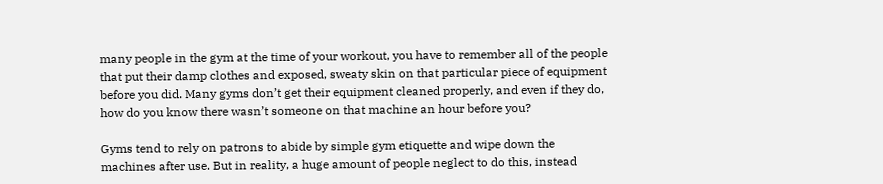many people in the gym at the time of your workout, you have to remember all of the people that put their damp clothes and exposed, sweaty skin on that particular piece of equipment before you did. Many gyms don’t get their equipment cleaned properly, and even if they do, how do you know there wasn’t someone on that machine an hour before you?

Gyms tend to rely on patrons to abide by simple gym etiquette and wipe down the machines after use. But in reality, a huge amount of people neglect to do this, instead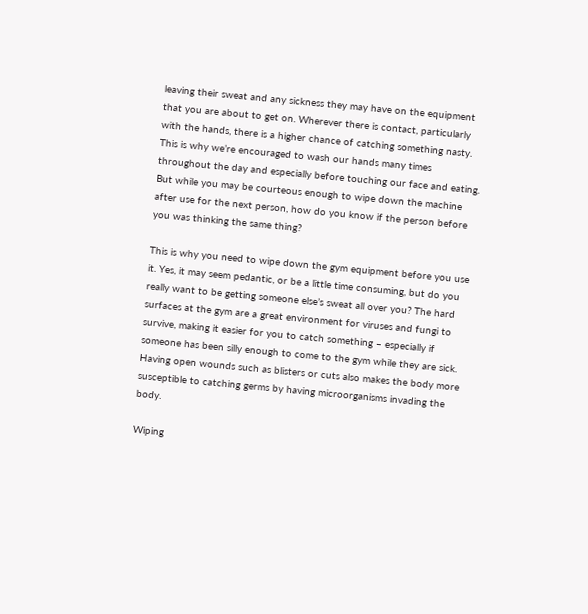leaving their sweat and any sickness they may have on the equipment that you are about to get on. Wherever there is contact, particularly with the hands, there is a higher chance of catching something nasty. This is why we’re encouraged to wash our hands many times throughout the day and especially before touching our face and eating. But while you may be courteous enough to wipe down the machine after use for the next person, how do you know if the person before you was thinking the same thing?

This is why you need to wipe down the gym equipment before you use it. Yes, it may seem pedantic, or be a little time consuming, but do you really want to be getting someone else’s sweat all over you? The hard surfaces at the gym are a great environment for viruses and fungi to survive, making it easier for you to catch something – especially if someone has been silly enough to come to the gym while they are sick. Having open wounds such as blisters or cuts also makes the body more susceptible to catching germs by having microorganisms invading the body.

Wiping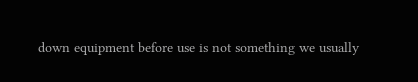down equipment before use is not something we usually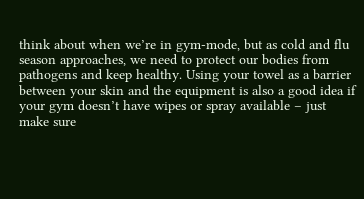think about when we’re in gym-mode, but as cold and flu season approaches, we need to protect our bodies from pathogens and keep healthy. Using your towel as a barrier between your skin and the equipment is also a good idea if your gym doesn’t have wipes or spray available – just make sure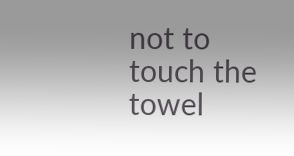not to touch the towel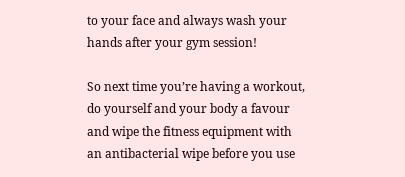to your face and always wash your hands after your gym session!

So next time you’re having a workout, do yourself and your body a favour and wipe the fitness equipment with an antibacterial wipe before you use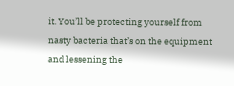it. You’ll be protecting yourself from nasty bacteria that’s on the equipment and lessening the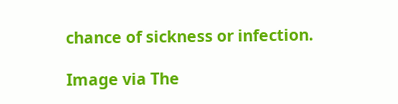chance of sickness or infection.

Image via The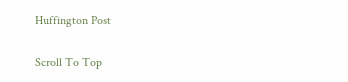Huffington Post

Scroll To Top